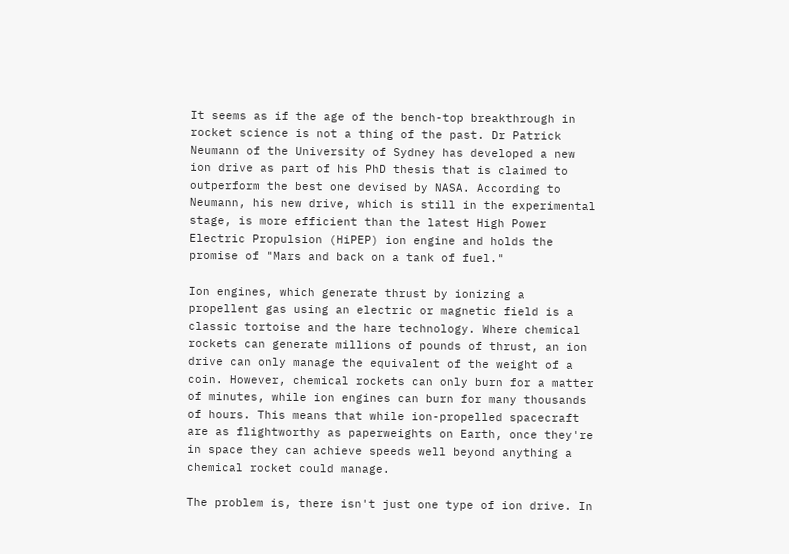It seems as if the age of the bench-top breakthrough in rocket science is not a thing of the past. Dr Patrick Neumann of the University of Sydney has developed a new ion drive as part of his PhD thesis that is claimed to outperform the best one devised by NASA. According to Neumann, his new drive, which is still in the experimental stage, is more efficient than the latest High Power Electric Propulsion (HiPEP) ion engine and holds the promise of "Mars and back on a tank of fuel."

Ion engines, which generate thrust by ionizing a propellent gas using an electric or magnetic field is a classic tortoise and the hare technology. Where chemical rockets can generate millions of pounds of thrust, an ion drive can only manage the equivalent of the weight of a coin. However, chemical rockets can only burn for a matter of minutes, while ion engines can burn for many thousands of hours. This means that while ion-propelled spacecraft are as flightworthy as paperweights on Earth, once they're in space they can achieve speeds well beyond anything a chemical rocket could manage.

The problem is, there isn't just one type of ion drive. In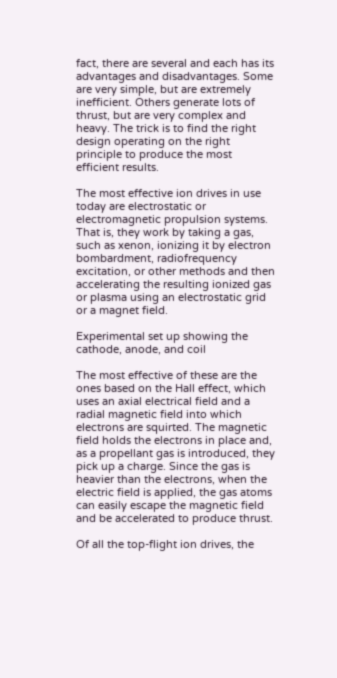fact, there are several and each has its advantages and disadvantages. Some are very simple, but are extremely inefficient. Others generate lots of thrust, but are very complex and heavy. The trick is to find the right design operating on the right principle to produce the most efficient results.

The most effective ion drives in use today are electrostatic or electromagnetic propulsion systems. That is, they work by taking a gas, such as xenon, ionizing it by electron bombardment, radiofrequency excitation, or other methods and then accelerating the resulting ionized gas or plasma using an electrostatic grid or a magnet field.

Experimental set up showing the cathode, anode, and coil

The most effective of these are the ones based on the Hall effect, which uses an axial electrical field and a radial magnetic field into which electrons are squirted. The magnetic field holds the electrons in place and, as a propellant gas is introduced, they pick up a charge. Since the gas is heavier than the electrons, when the electric field is applied, the gas atoms can easily escape the magnetic field and be accelerated to produce thrust.

Of all the top-flight ion drives, the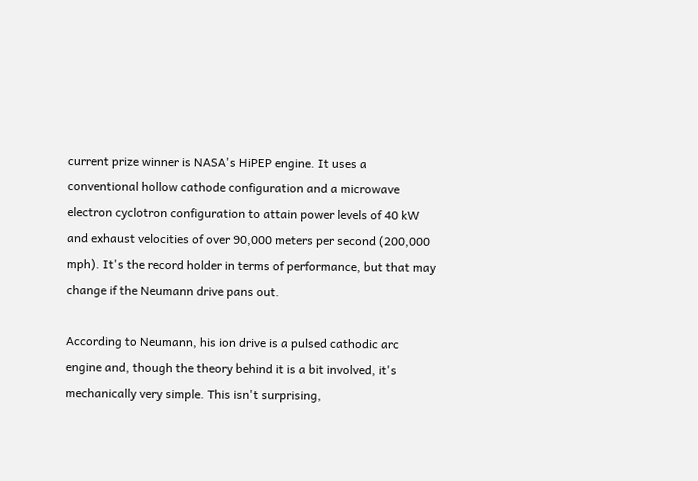current prize winner is NASA's HiPEP engine. It uses a conventional hollow cathode configuration and a microwave electron cyclotron configuration to attain power levels of 40 kW and exhaust velocities of over 90,000 meters per second (200,000 mph). It's the record holder in terms of performance, but that may change if the Neumann drive pans out.

According to Neumann, his ion drive is a pulsed cathodic arc engine and, though the theory behind it is a bit involved, it's mechanically very simple. This isn't surprising,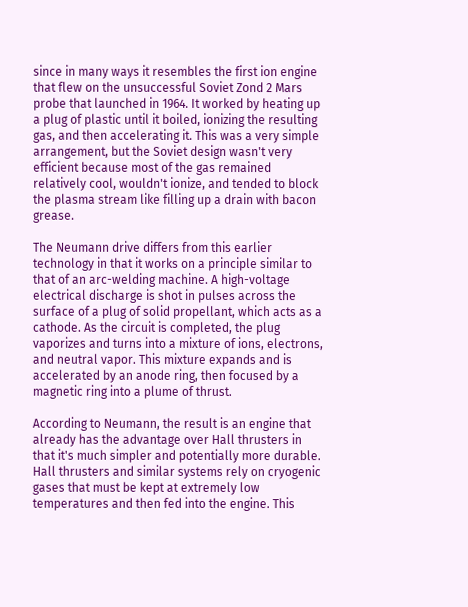since in many ways it resembles the first ion engine that flew on the unsuccessful Soviet Zond 2 Mars probe that launched in 1964. It worked by heating up a plug of plastic until it boiled, ionizing the resulting gas, and then accelerating it. This was a very simple arrangement, but the Soviet design wasn't very efficient because most of the gas remained relatively cool, wouldn't ionize, and tended to block the plasma stream like filling up a drain with bacon grease.

The Neumann drive differs from this earlier technology in that it works on a principle similar to that of an arc-welding machine. A high-voltage electrical discharge is shot in pulses across the surface of a plug of solid propellant, which acts as a cathode. As the circuit is completed, the plug vaporizes and turns into a mixture of ions, electrons, and neutral vapor. This mixture expands and is accelerated by an anode ring, then focused by a magnetic ring into a plume of thrust.

According to Neumann, the result is an engine that already has the advantage over Hall thrusters in that it's much simpler and potentially more durable. Hall thrusters and similar systems rely on cryogenic gases that must be kept at extremely low temperatures and then fed into the engine. This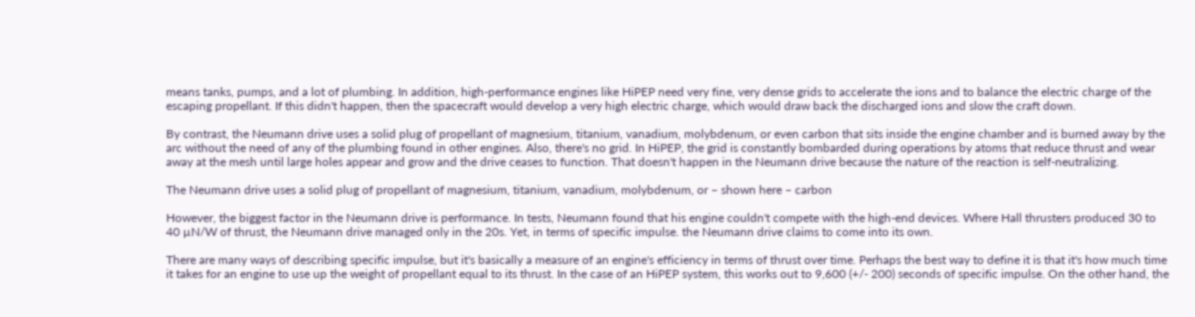means tanks, pumps, and a lot of plumbing. In addition, high-performance engines like HiPEP need very fine, very dense grids to accelerate the ions and to balance the electric charge of the escaping propellant. If this didn't happen, then the spacecraft would develop a very high electric charge, which would draw back the discharged ions and slow the craft down.

By contrast, the Neumann drive uses a solid plug of propellant of magnesium, titanium, vanadium, molybdenum, or even carbon that sits inside the engine chamber and is burned away by the arc without the need of any of the plumbing found in other engines. Also, there's no grid. In HiPEP, the grid is constantly bombarded during operations by atoms that reduce thrust and wear away at the mesh until large holes appear and grow and the drive ceases to function. That doesn't happen in the Neumann drive because the nature of the reaction is self-neutralizing.

The Neumann drive uses a solid plug of propellant of magnesium, titanium, vanadium, molybdenum, or – shown here – carbon

However, the biggest factor in the Neumann drive is performance. In tests, Neumann found that his engine couldn't compete with the high-end devices. Where Hall thrusters produced 30 to 40 µN/W of thrust, the Neumann drive managed only in the 20s. Yet, in terms of specific impulse. the Neumann drive claims to come into its own.

There are many ways of describing specific impulse, but it's basically a measure of an engine's efficiency in terms of thrust over time. Perhaps the best way to define it is that it's how much time it takes for an engine to use up the weight of propellant equal to its thrust. In the case of an HiPEP system, this works out to 9,600 (+/- 200) seconds of specific impulse. On the other hand, the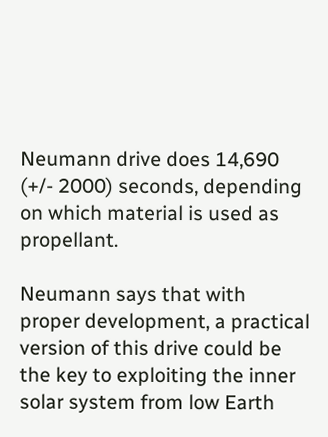Neumann drive does 14,690 (+/- 2000) seconds, depending on which material is used as propellant.

Neumann says that with proper development, a practical version of this drive could be the key to exploiting the inner solar system from low Earth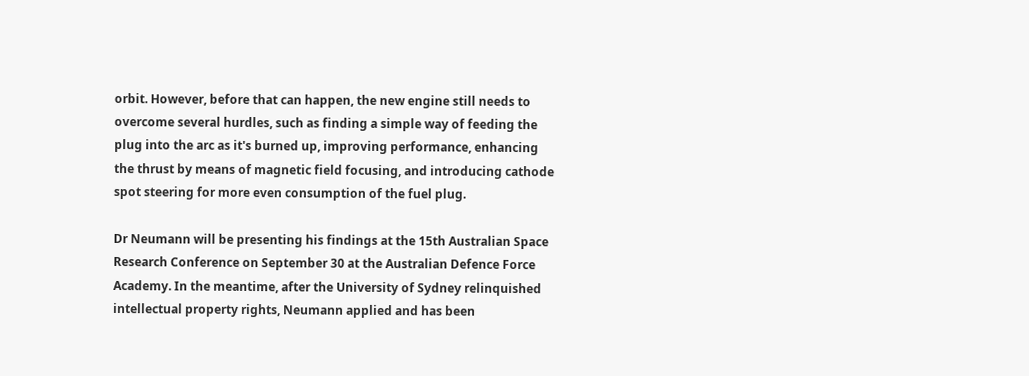orbit. However, before that can happen, the new engine still needs to overcome several hurdles, such as finding a simple way of feeding the plug into the arc as it's burned up, improving performance, enhancing the thrust by means of magnetic field focusing, and introducing cathode spot steering for more even consumption of the fuel plug.

Dr Neumann will be presenting his findings at the 15th Australian Space Research Conference on September 30 at the Australian Defence Force Academy. In the meantime, after the University of Sydney relinquished intellectual property rights, Neumann applied and has been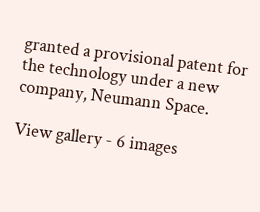granted a provisional patent for the technology under a new company, Neumann Space.

View gallery - 6 images